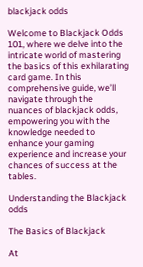blackjack odds

Welcome to Blackjack Odds 101, where we delve into the intricate world of mastering the basics of this exhilarating card game. In this comprehensive guide, we’ll navigate through the nuances of blackjack odds, empowering you with the knowledge needed to enhance your gaming experience and increase your chances of success at the tables.

Understanding the Blackjack odds

The Basics of Blackjack

At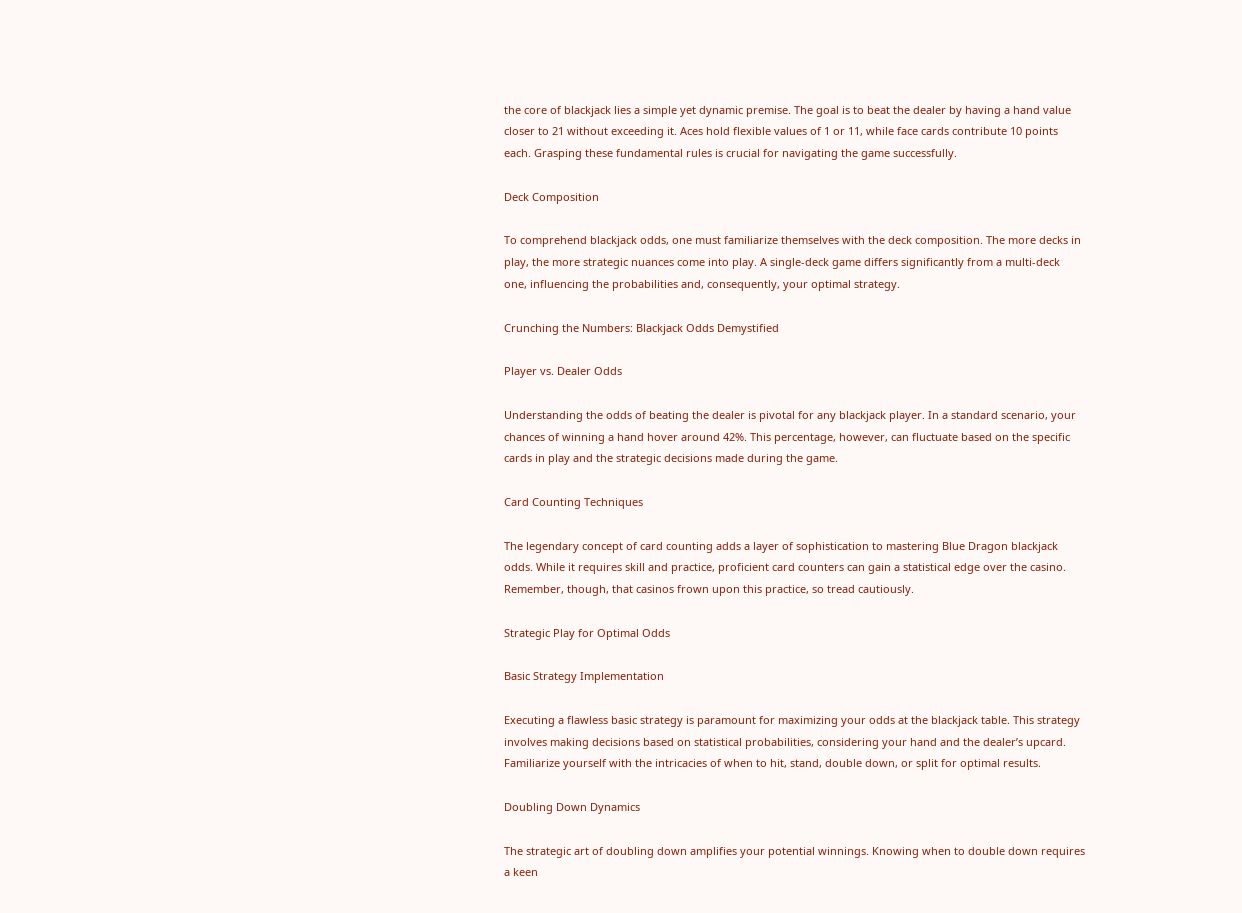the core of blackjack lies a simple yet dynamic premise. The goal is to beat the dealer by having a hand value closer to 21 without exceeding it. Aces hold flexible values of 1 or 11, while face cards contribute 10 points each. Grasping these fundamental rules is crucial for navigating the game successfully.

Deck Composition

To comprehend blackjack odds, one must familiarize themselves with the deck composition. The more decks in play, the more strategic nuances come into play. A single-deck game differs significantly from a multi-deck one, influencing the probabilities and, consequently, your optimal strategy.

Crunching the Numbers: Blackjack Odds Demystified

Player vs. Dealer Odds

Understanding the odds of beating the dealer is pivotal for any blackjack player. In a standard scenario, your chances of winning a hand hover around 42%. This percentage, however, can fluctuate based on the specific cards in play and the strategic decisions made during the game.

Card Counting Techniques

The legendary concept of card counting adds a layer of sophistication to mastering Blue Dragon blackjack odds. While it requires skill and practice, proficient card counters can gain a statistical edge over the casino. Remember, though, that casinos frown upon this practice, so tread cautiously.

Strategic Play for Optimal Odds

Basic Strategy Implementation

Executing a flawless basic strategy is paramount for maximizing your odds at the blackjack table. This strategy involves making decisions based on statistical probabilities, considering your hand and the dealer’s upcard. Familiarize yourself with the intricacies of when to hit, stand, double down, or split for optimal results.

Doubling Down Dynamics

The strategic art of doubling down amplifies your potential winnings. Knowing when to double down requires a keen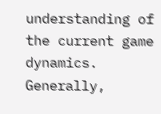understanding of the current game dynamics. Generally,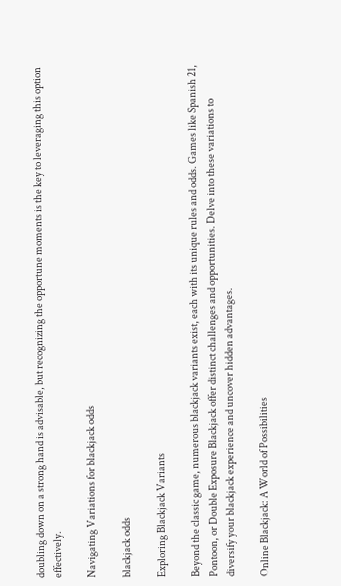doubling down on a strong hand is advisable, but recognizing the opportune moments is the key to leveraging this option effectively.

Navigating Variations for blackjack odds

blackjack odds

Exploring Blackjack Variants

Beyond the classic game, numerous blackjack variants exist, each with its unique rules and odds. Games like Spanish 21, Pontoon, or Double Exposure Blackjack offer distinct challenges and opportunities. Delve into these variations to diversify your blackjack experience and uncover hidden advantages.

Online Blackjack: A World of Possibilities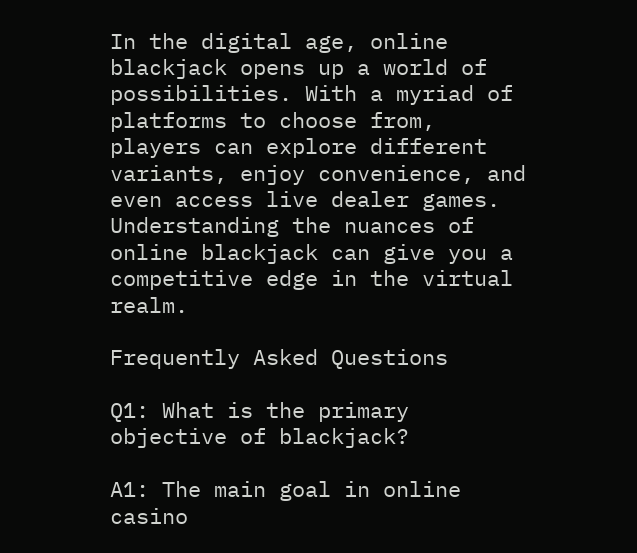In the digital age, online blackjack opens up a world of possibilities. With a myriad of platforms to choose from, players can explore different variants, enjoy convenience, and even access live dealer games. Understanding the nuances of online blackjack can give you a competitive edge in the virtual realm.

Frequently Asked Questions

Q1: What is the primary objective of blackjack?

A1: The main goal in online casino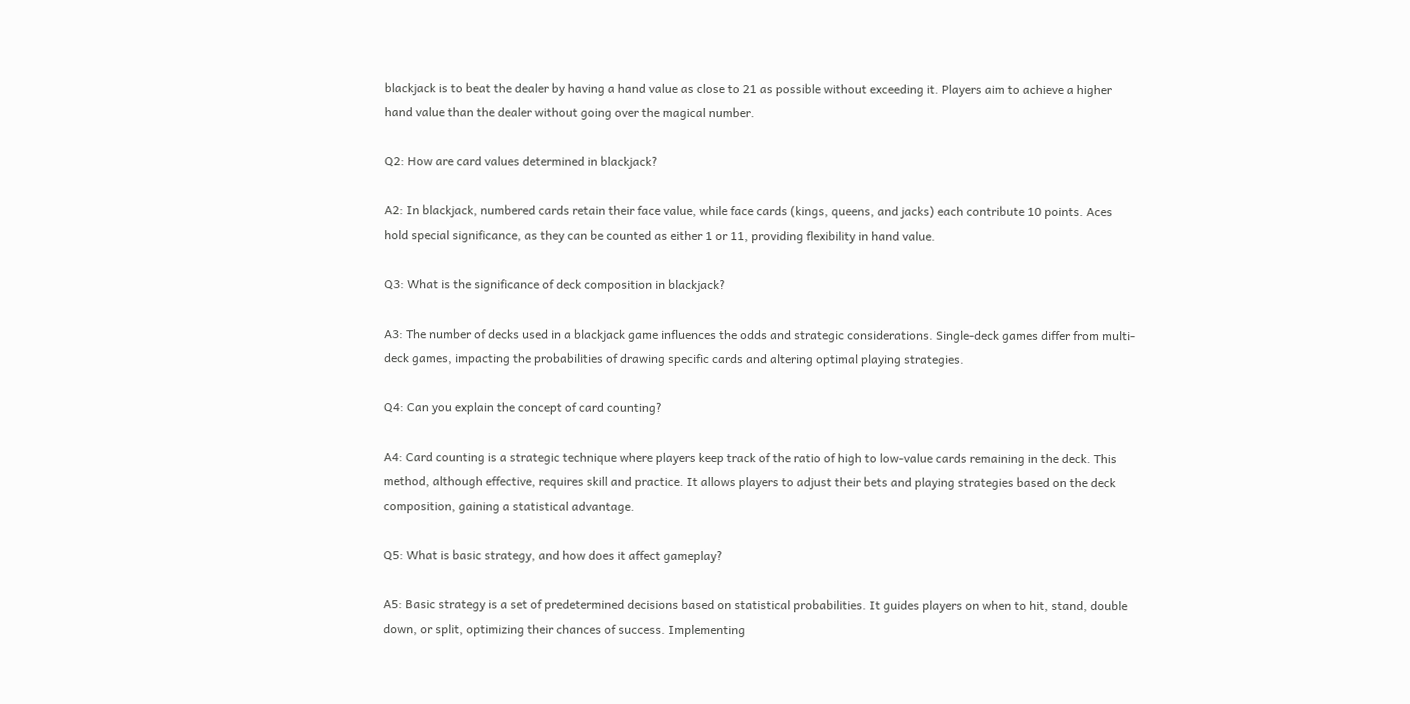blackjack is to beat the dealer by having a hand value as close to 21 as possible without exceeding it. Players aim to achieve a higher hand value than the dealer without going over the magical number.

Q2: How are card values determined in blackjack?

A2: In blackjack, numbered cards retain their face value, while face cards (kings, queens, and jacks) each contribute 10 points. Aces hold special significance, as they can be counted as either 1 or 11, providing flexibility in hand value.

Q3: What is the significance of deck composition in blackjack?

A3: The number of decks used in a blackjack game influences the odds and strategic considerations. Single-deck games differ from multi-deck games, impacting the probabilities of drawing specific cards and altering optimal playing strategies.

Q4: Can you explain the concept of card counting?

A4: Card counting is a strategic technique where players keep track of the ratio of high to low-value cards remaining in the deck. This method, although effective, requires skill and practice. It allows players to adjust their bets and playing strategies based on the deck composition, gaining a statistical advantage.

Q5: What is basic strategy, and how does it affect gameplay?

A5: Basic strategy is a set of predetermined decisions based on statistical probabilities. It guides players on when to hit, stand, double down, or split, optimizing their chances of success. Implementing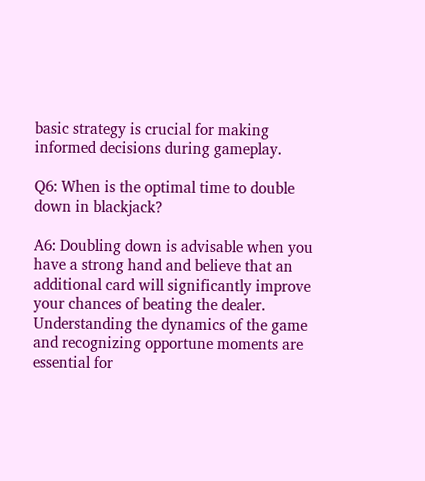basic strategy is crucial for making informed decisions during gameplay.

Q6: When is the optimal time to double down in blackjack?

A6: Doubling down is advisable when you have a strong hand and believe that an additional card will significantly improve your chances of beating the dealer. Understanding the dynamics of the game and recognizing opportune moments are essential for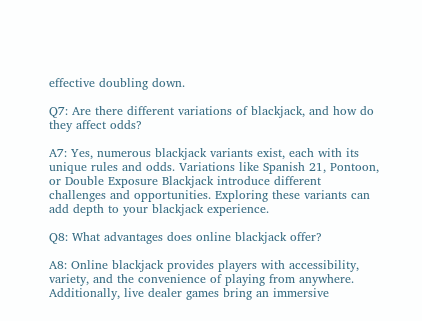effective doubling down.

Q7: Are there different variations of blackjack, and how do they affect odds?

A7: Yes, numerous blackjack variants exist, each with its unique rules and odds. Variations like Spanish 21, Pontoon, or Double Exposure Blackjack introduce different challenges and opportunities. Exploring these variants can add depth to your blackjack experience.

Q8: What advantages does online blackjack offer?

A8: Online blackjack provides players with accessibility, variety, and the convenience of playing from anywhere. Additionally, live dealer games bring an immersive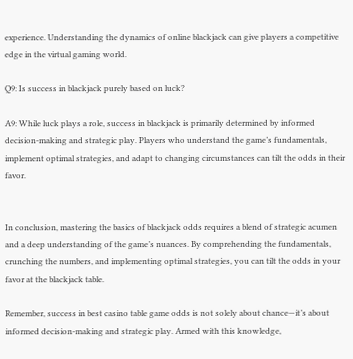experience. Understanding the dynamics of online blackjack can give players a competitive edge in the virtual gaming world.

Q9: Is success in blackjack purely based on luck?

A9: While luck plays a role, success in blackjack is primarily determined by informed decision-making and strategic play. Players who understand the game’s fundamentals, implement optimal strategies, and adapt to changing circumstances can tilt the odds in their favor.


In conclusion, mastering the basics of blackjack odds requires a blend of strategic acumen and a deep understanding of the game’s nuances. By comprehending the fundamentals, crunching the numbers, and implementing optimal strategies, you can tilt the odds in your favor at the blackjack table.

Remember, success in best casino table game odds is not solely about chance—it’s about informed decision-making and strategic play. Armed with this knowledge,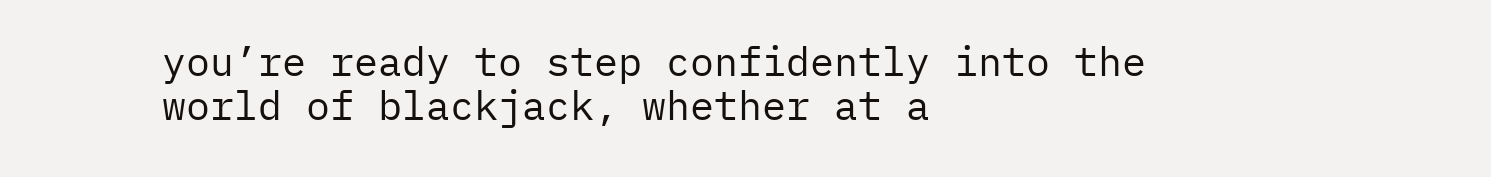you’re ready to step confidently into the world of blackjack, whether at a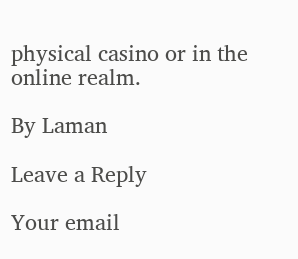physical casino or in the online realm.

By Laman

Leave a Reply

Your email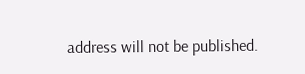address will not be published.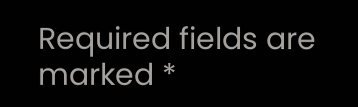Required fields are marked *